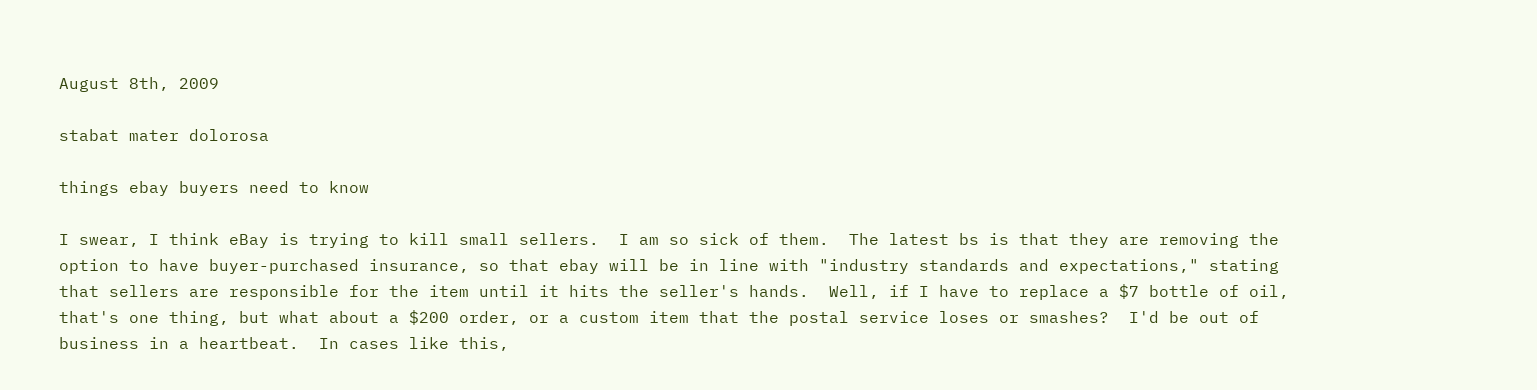August 8th, 2009

stabat mater dolorosa

things ebay buyers need to know

I swear, I think eBay is trying to kill small sellers.  I am so sick of them.  The latest bs is that they are removing the option to have buyer-purchased insurance, so that ebay will be in line with "industry standards and expectations," stating that sellers are responsible for the item until it hits the seller's hands.  Well, if I have to replace a $7 bottle of oil, that's one thing, but what about a $200 order, or a custom item that the postal service loses or smashes?  I'd be out of business in a heartbeat.  In cases like this,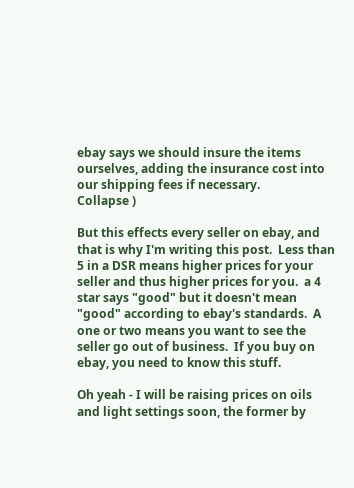ebay says we should insure the items ourselves, adding the insurance cost into our shipping fees if necessary.
Collapse )

But this effects every seller on ebay, and that is why I'm writing this post.  Less than 5 in a DSR means higher prices for your seller and thus higher prices for you.  a 4 star says "good" but it doesn't mean "good" according to ebay's standards.  A one or two means you want to see the seller go out of business.  If you buy on ebay, you need to know this stuff.

Oh yeah - I will be raising prices on oils and light settings soon, the former by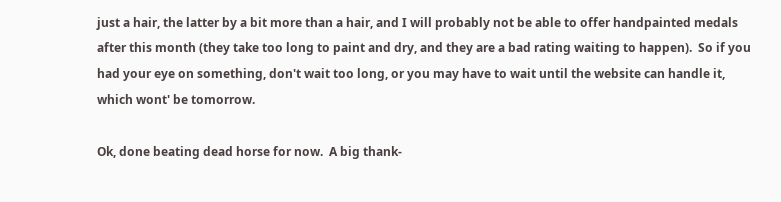just a hair, the latter by a bit more than a hair, and I will probably not be able to offer handpainted medals after this month (they take too long to paint and dry, and they are a bad rating waiting to happen).  So if you had your eye on something, don't wait too long, or you may have to wait until the website can handle it, which wont' be tomorrow.

Ok, done beating dead horse for now.  A big thank-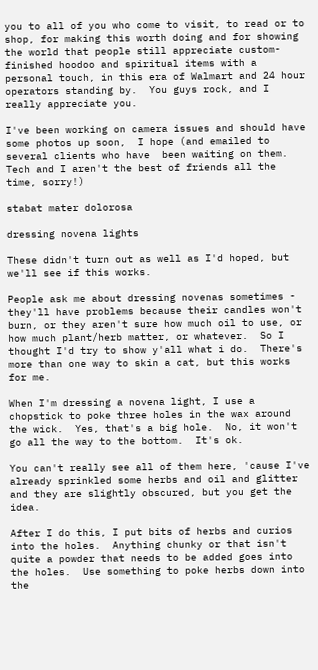you to all of you who come to visit, to read or to shop, for making this worth doing and for showing the world that people still appreciate custom-finished hoodoo and spiritual items with a personal touch, in this era of Walmart and 24 hour operators standing by.  You guys rock, and I really appreciate you.

I've been working on camera issues and should have some photos up soon,  I hope (and emailed to several clients who have  been waiting on them.  Tech and I aren't the best of friends all the time, sorry!)

stabat mater dolorosa

dressing novena lights

These didn't turn out as well as I'd hoped, but we'll see if this works.

People ask me about dressing novenas sometimes - they'll have problems because their candles won't burn, or they aren't sure how much oil to use, or how much plant/herb matter, or whatever.  So I thought I'd try to show y'all what i do.  There's more than one way to skin a cat, but this works for me.

When I'm dressing a novena light, I use a chopstick to poke three holes in the wax around the wick.  Yes, that's a big hole.  No, it won't go all the way to the bottom.  It's ok.

You can't really see all of them here, 'cause I've already sprinkled some herbs and oil and glitter and they are slightly obscured, but you get the idea.

After I do this, I put bits of herbs and curios into the holes.  Anything chunky or that isn't quite a powder that needs to be added goes into the holes.  Use something to poke herbs down into the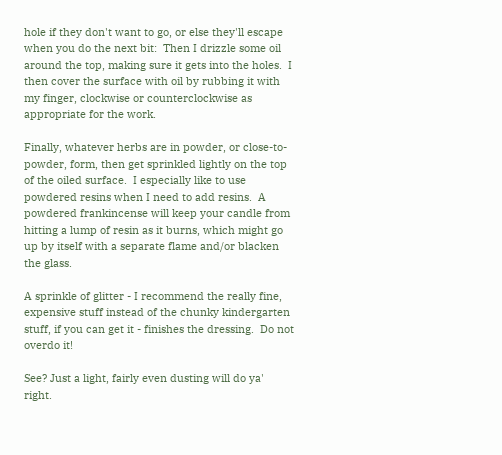hole if they don't want to go, or else they'll escape when you do the next bit:  Then I drizzle some oil around the top, making sure it gets into the holes.  I then cover the surface with oil by rubbing it with my finger, clockwise or counterclockwise as appropriate for the work.

Finally, whatever herbs are in powder, or close-to-powder, form, then get sprinkled lightly on the top of the oiled surface.  I especially like to use powdered resins when I need to add resins.  A powdered frankincense will keep your candle from hitting a lump of resin as it burns, which might go up by itself with a separate flame and/or blacken the glass.

A sprinkle of glitter - I recommend the really fine, expensive stuff instead of the chunky kindergarten stuff, if you can get it - finishes the dressing.  Do not overdo it!

See? Just a light, fairly even dusting will do ya' right.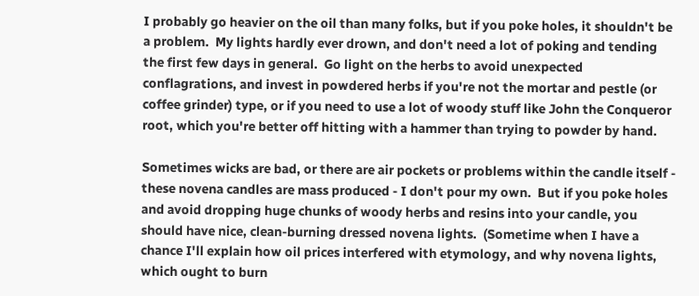I probably go heavier on the oil than many folks, but if you poke holes, it shouldn't be a problem.  My lights hardly ever drown, and don't need a lot of poking and tending the first few days in general.  Go light on the herbs to avoid unexpected conflagrations, and invest in powdered herbs if you're not the mortar and pestle (or coffee grinder) type, or if you need to use a lot of woody stuff like John the Conqueror root, which you're better off hitting with a hammer than trying to powder by hand.

Sometimes wicks are bad, or there are air pockets or problems within the candle itself - these novena candles are mass produced - I don't pour my own.  But if you poke holes and avoid dropping huge chunks of woody herbs and resins into your candle, you should have nice, clean-burning dressed novena lights.  (Sometime when I have a chance I'll explain how oil prices interfered with etymology, and why novena lights, which ought to burn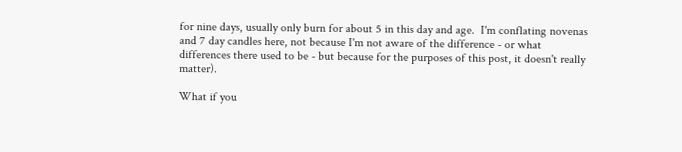for nine days, usually only burn for about 5 in this day and age.  I'm conflating novenas and 7 day candles here, not because I'm not aware of the difference - or what differences there used to be - but because for the purposes of this post, it doesn't really matter).

What if you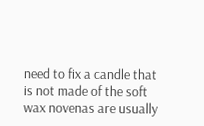need to fix a candle that is not made of the soft wax novenas are usually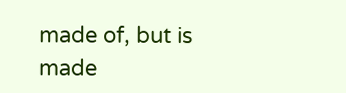made of, but is made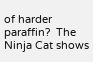of harder paraffin?  The Ninja Cat shows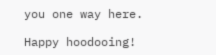you one way here.

Happy hoodooing!